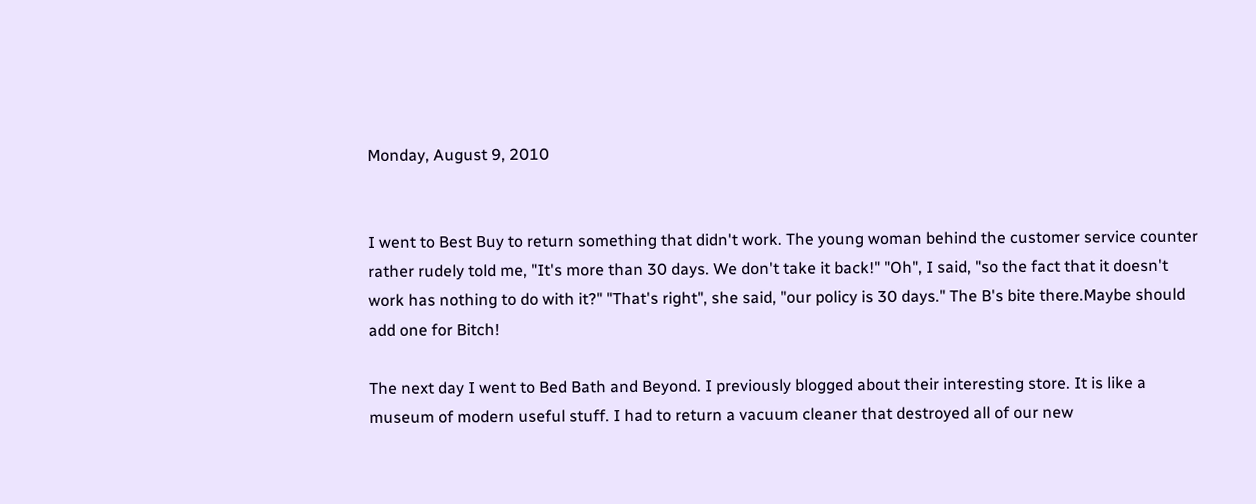Monday, August 9, 2010


I went to Best Buy to return something that didn't work. The young woman behind the customer service counter rather rudely told me, "It's more than 30 days. We don't take it back!" "Oh", I said, "so the fact that it doesn't work has nothing to do with it?" "That's right", she said, "our policy is 30 days." The B's bite there.Maybe should add one for Bitch!

The next day I went to Bed Bath and Beyond. I previously blogged about their interesting store. It is like a museum of modern useful stuff. I had to return a vacuum cleaner that destroyed all of our new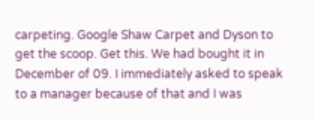carpeting. Google Shaw Carpet and Dyson to get the scoop. Get this. We had bought it in December of 09. I immediately asked to speak to a manager because of that and I was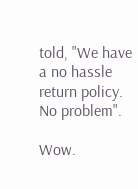told, "We have a no hassle return policy. No problem".

Wow.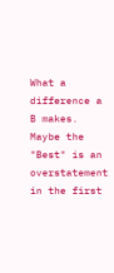What a difference a B makes. Maybe the "Best" is an overstatement in the first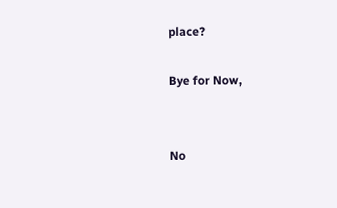place?

Bye for Now,


No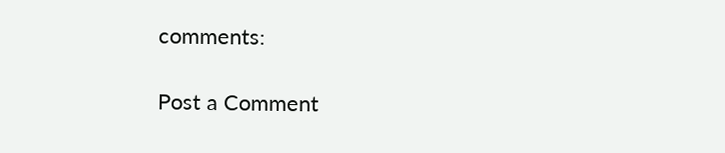comments:

Post a Comment